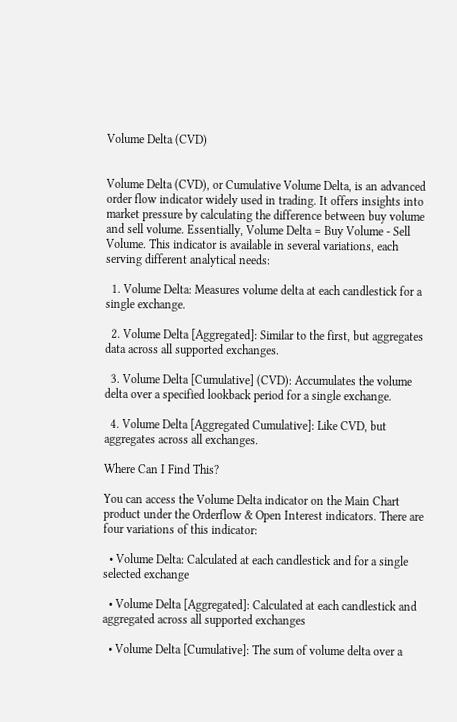Volume Delta (CVD)


Volume Delta (CVD), or Cumulative Volume Delta, is an advanced order flow indicator widely used in trading. It offers insights into market pressure by calculating the difference between buy volume and sell volume. Essentially, Volume Delta = Buy Volume - Sell Volume. This indicator is available in several variations, each serving different analytical needs:

  1. Volume Delta: Measures volume delta at each candlestick for a single exchange.

  2. Volume Delta [Aggregated]: Similar to the first, but aggregates data across all supported exchanges.

  3. Volume Delta [Cumulative] (CVD): Accumulates the volume delta over a specified lookback period for a single exchange.

  4. Volume Delta [Aggregated Cumulative]: Like CVD, but aggregates across all exchanges.

Where Can I Find This?

You can access the Volume Delta indicator on the Main Chart product under the Orderflow & Open Interest indicators. There are four variations of this indicator:

  • Volume Delta: Calculated at each candlestick and for a single selected exchange

  • Volume Delta [Aggregated]: Calculated at each candlestick and aggregated across all supported exchanges

  • Volume Delta [Cumulative]: The sum of volume delta over a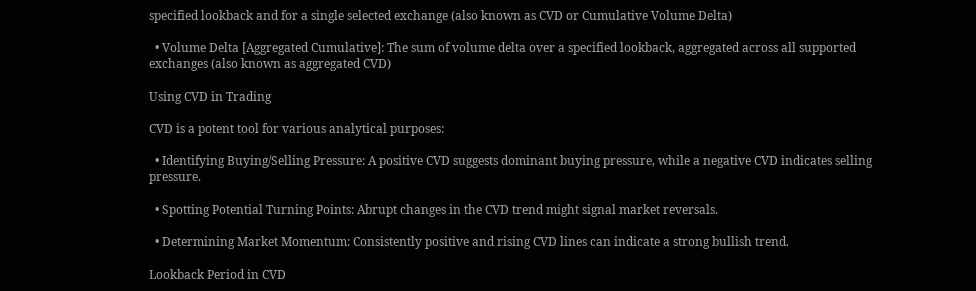specified lookback and for a single selected exchange (also known as CVD or Cumulative Volume Delta)

  • Volume Delta [Aggregated Cumulative]: The sum of volume delta over a specified lookback, aggregated across all supported exchanges (also known as aggregated CVD)

Using CVD in Trading

CVD is a potent tool for various analytical purposes:

  • Identifying Buying/Selling Pressure: A positive CVD suggests dominant buying pressure, while a negative CVD indicates selling pressure.

  • Spotting Potential Turning Points: Abrupt changes in the CVD trend might signal market reversals.

  • Determining Market Momentum: Consistently positive and rising CVD lines can indicate a strong bullish trend.

Lookback Period in CVD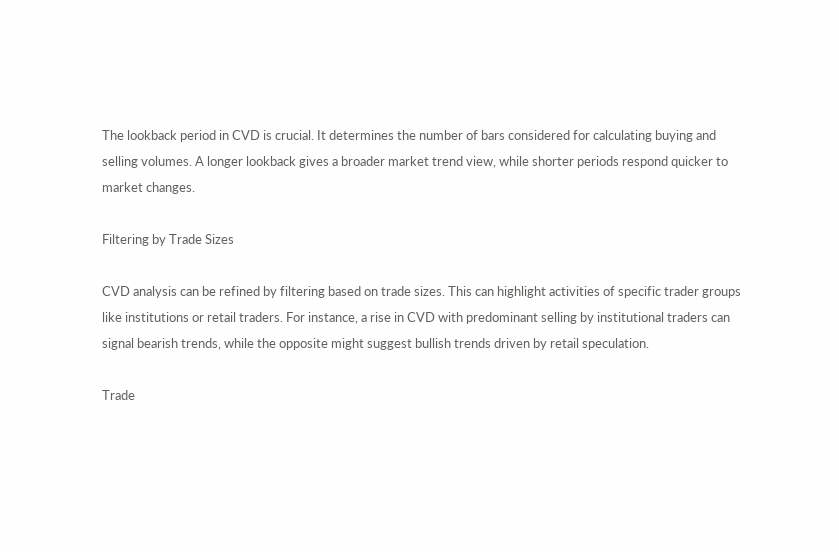The lookback period in CVD is crucial. It determines the number of bars considered for calculating buying and selling volumes. A longer lookback gives a broader market trend view, while shorter periods respond quicker to market changes.

Filtering by Trade Sizes

CVD analysis can be refined by filtering based on trade sizes. This can highlight activities of specific trader groups like institutions or retail traders. For instance, a rise in CVD with predominant selling by institutional traders can signal bearish trends, while the opposite might suggest bullish trends driven by retail speculation.

Trade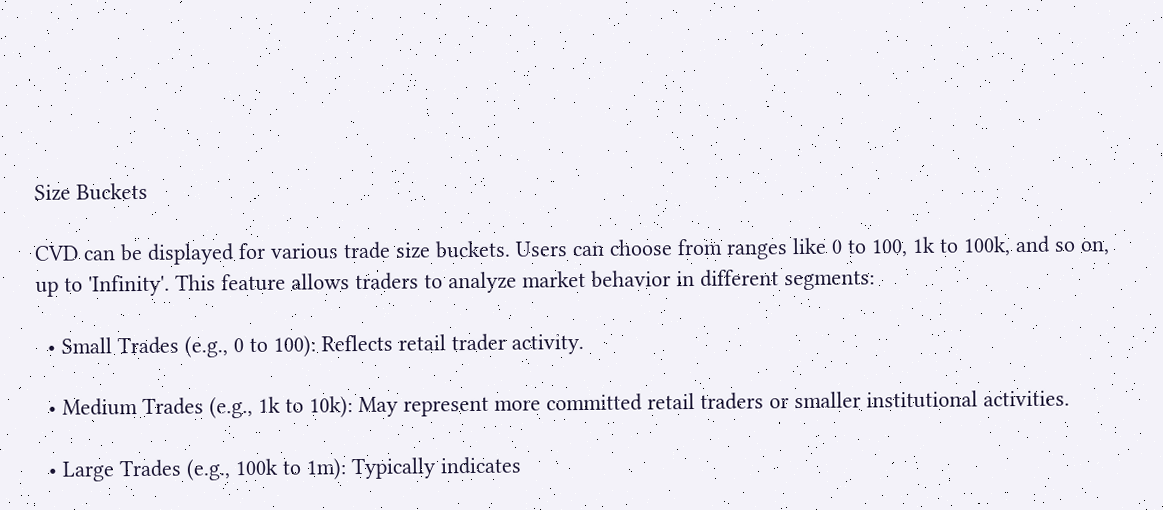Size Buckets

CVD can be displayed for various trade size buckets. Users can choose from ranges like 0 to 100, 1k to 100k, and so on, up to 'Infinity'. This feature allows traders to analyze market behavior in different segments:

  • Small Trades (e.g., 0 to 100): Reflects retail trader activity.

  • Medium Trades (e.g., 1k to 10k): May represent more committed retail traders or smaller institutional activities.

  • Large Trades (e.g., 100k to 1m): Typically indicates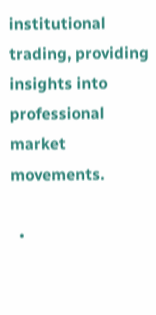institutional trading, providing insights into professional market movements.

  •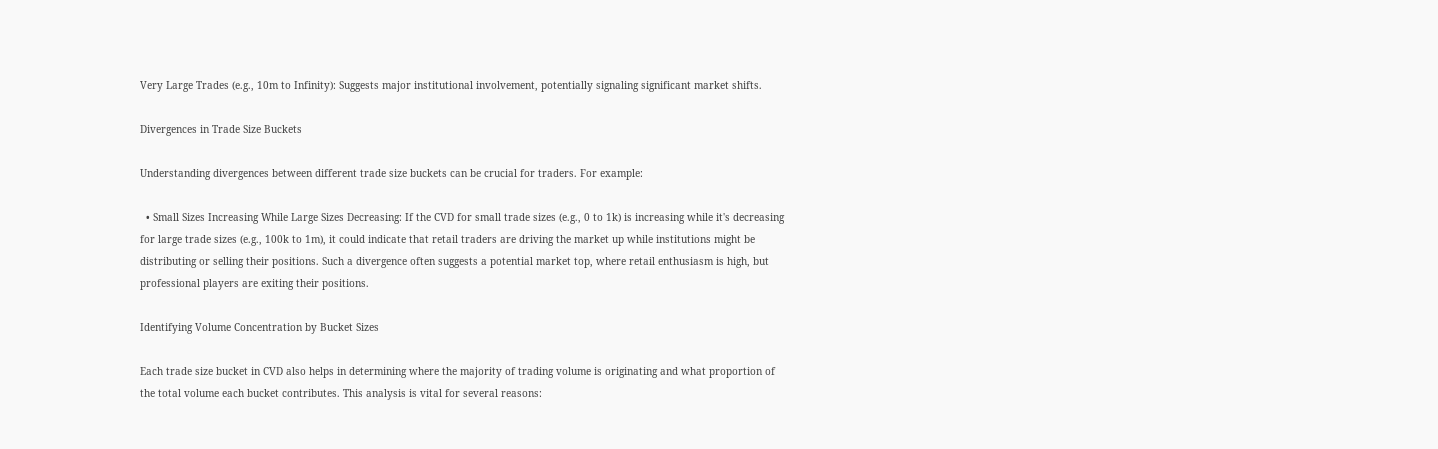Very Large Trades (e.g., 10m to Infinity): Suggests major institutional involvement, potentially signaling significant market shifts.

Divergences in Trade Size Buckets

Understanding divergences between different trade size buckets can be crucial for traders. For example:

  • Small Sizes Increasing While Large Sizes Decreasing: If the CVD for small trade sizes (e.g., 0 to 1k) is increasing while it's decreasing for large trade sizes (e.g., 100k to 1m), it could indicate that retail traders are driving the market up while institutions might be distributing or selling their positions. Such a divergence often suggests a potential market top, where retail enthusiasm is high, but professional players are exiting their positions.

Identifying Volume Concentration by Bucket Sizes

Each trade size bucket in CVD also helps in determining where the majority of trading volume is originating and what proportion of the total volume each bucket contributes. This analysis is vital for several reasons: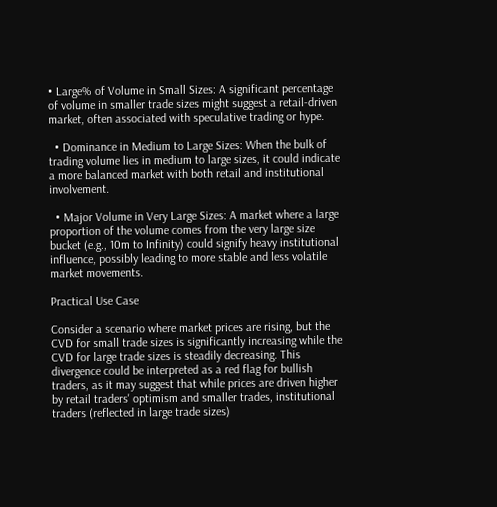• Large% of Volume in Small Sizes: A significant percentage of volume in smaller trade sizes might suggest a retail-driven market, often associated with speculative trading or hype.

  • Dominance in Medium to Large Sizes: When the bulk of trading volume lies in medium to large sizes, it could indicate a more balanced market with both retail and institutional involvement.

  • Major Volume in Very Large Sizes: A market where a large proportion of the volume comes from the very large size bucket (e.g., 10m to Infinity) could signify heavy institutional influence, possibly leading to more stable and less volatile market movements.

Practical Use Case

Consider a scenario where market prices are rising, but the CVD for small trade sizes is significantly increasing while the CVD for large trade sizes is steadily decreasing. This divergence could be interpreted as a red flag for bullish traders, as it may suggest that while prices are driven higher by retail traders' optimism and smaller trades, institutional traders (reflected in large trade sizes)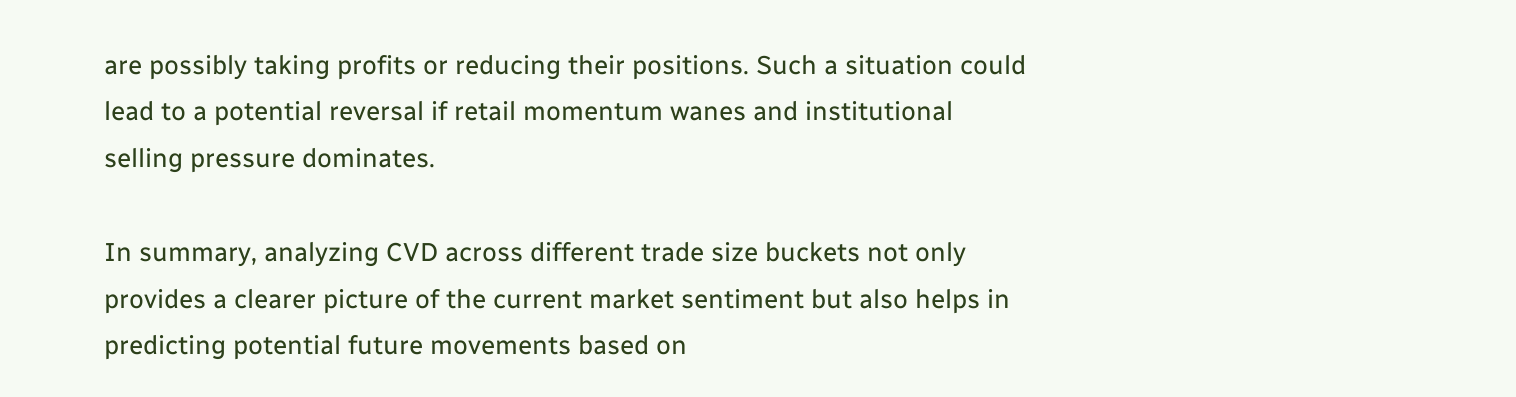are possibly taking profits or reducing their positions. Such a situation could lead to a potential reversal if retail momentum wanes and institutional selling pressure dominates.

In summary, analyzing CVD across different trade size buckets not only provides a clearer picture of the current market sentiment but also helps in predicting potential future movements based on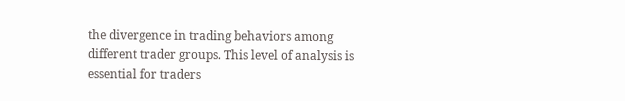the divergence in trading behaviors among different trader groups. This level of analysis is essential for traders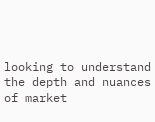looking to understand the depth and nuances of market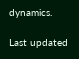dynamics.

Last updated